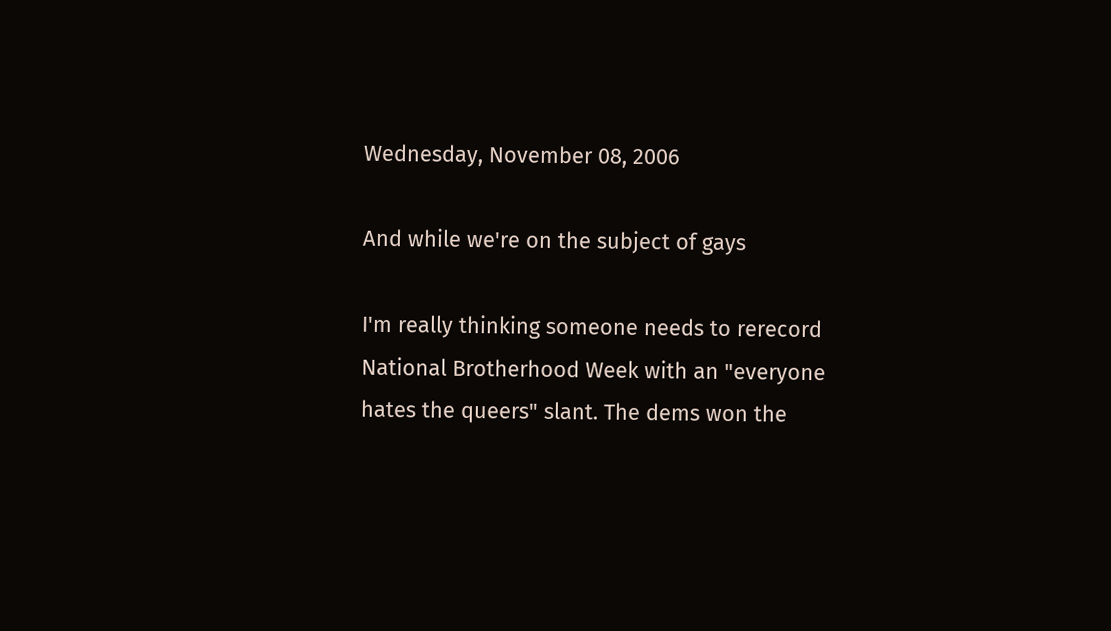Wednesday, November 08, 2006

And while we're on the subject of gays

I'm really thinking someone needs to rerecord National Brotherhood Week with an "everyone hates the queers" slant. The dems won the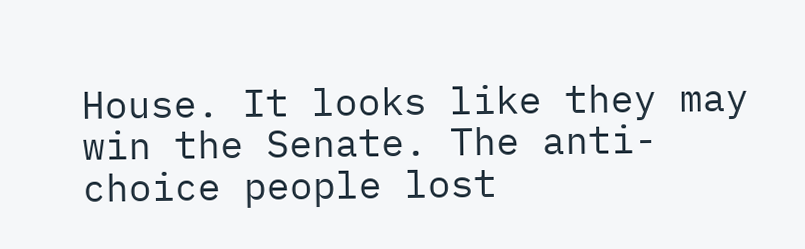House. It looks like they may win the Senate. The anti-choice people lost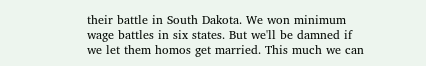their battle in South Dakota. We won minimum wage battles in six states. But we'll be damned if we let them homos get married. This much we can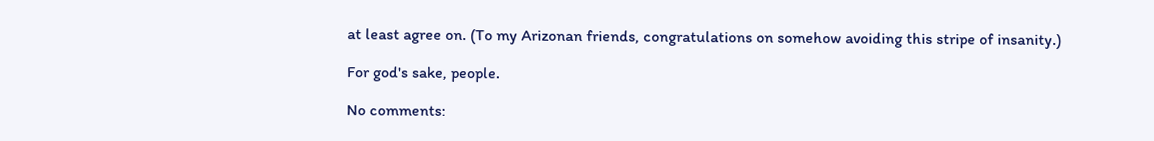at least agree on. (To my Arizonan friends, congratulations on somehow avoiding this stripe of insanity.)

For god's sake, people.

No comments: